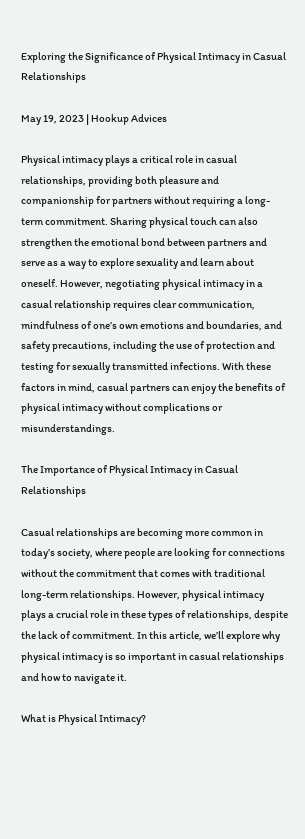Exploring the Significance of Physical Intimacy in Casual Relationships

May 19, 2023 | Hookup Advices

Physical intimacy plays a critical role in casual relationships, providing both pleasure and companionship for partners without requiring a long-term commitment. Sharing physical touch can also strengthen the emotional bond between partners and serve as a way to explore sexuality and learn about oneself. However, negotiating physical intimacy in a casual relationship requires clear communication, mindfulness of one’s own emotions and boundaries, and safety precautions, including the use of protection and testing for sexually transmitted infections. With these factors in mind, casual partners can enjoy the benefits of physical intimacy without complications or misunderstandings.

The Importance of Physical Intimacy in Casual Relationships

Casual relationships are becoming more common in today’s society, where people are looking for connections without the commitment that comes with traditional long-term relationships. However, physical intimacy plays a crucial role in these types of relationships, despite the lack of commitment. In this article, we’ll explore why physical intimacy is so important in casual relationships and how to navigate it.

What is Physical Intimacy?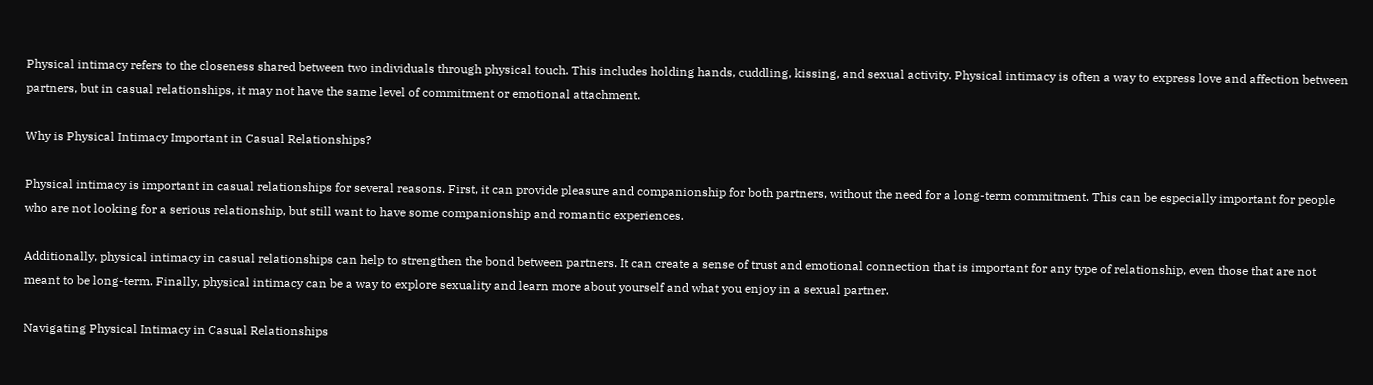Physical intimacy refers to the closeness shared between two individuals through physical touch. This includes holding hands, cuddling, kissing, and sexual activity. Physical intimacy is often a way to express love and affection between partners, but in casual relationships, it may not have the same level of commitment or emotional attachment.

Why is Physical Intimacy Important in Casual Relationships?

Physical intimacy is important in casual relationships for several reasons. First, it can provide pleasure and companionship for both partners, without the need for a long-term commitment. This can be especially important for people who are not looking for a serious relationship, but still want to have some companionship and romantic experiences.

Additionally, physical intimacy in casual relationships can help to strengthen the bond between partners. It can create a sense of trust and emotional connection that is important for any type of relationship, even those that are not meant to be long-term. Finally, physical intimacy can be a way to explore sexuality and learn more about yourself and what you enjoy in a sexual partner.

Navigating Physical Intimacy in Casual Relationships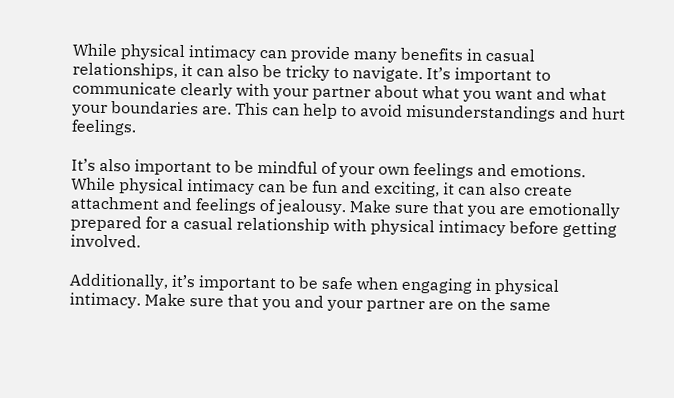While physical intimacy can provide many benefits in casual relationships, it can also be tricky to navigate. It’s important to communicate clearly with your partner about what you want and what your boundaries are. This can help to avoid misunderstandings and hurt feelings.

It’s also important to be mindful of your own feelings and emotions. While physical intimacy can be fun and exciting, it can also create attachment and feelings of jealousy. Make sure that you are emotionally prepared for a casual relationship with physical intimacy before getting involved.

Additionally, it’s important to be safe when engaging in physical intimacy. Make sure that you and your partner are on the same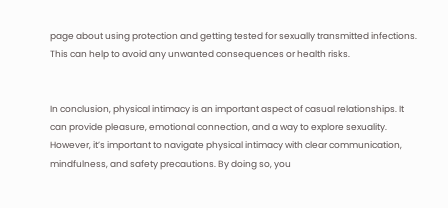page about using protection and getting tested for sexually transmitted infections. This can help to avoid any unwanted consequences or health risks.


In conclusion, physical intimacy is an important aspect of casual relationships. It can provide pleasure, emotional connection, and a way to explore sexuality. However, it’s important to navigate physical intimacy with clear communication, mindfulness, and safety precautions. By doing so, you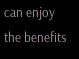can enjoy the benefits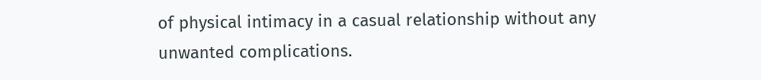of physical intimacy in a casual relationship without any unwanted complications.